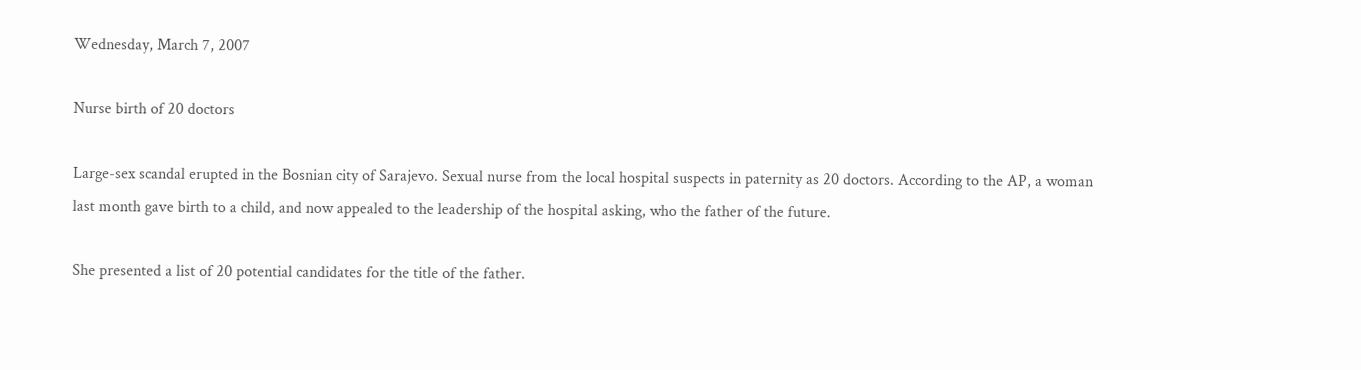Wednesday, March 7, 2007

Nurse birth of 20 doctors

Large-sex scandal erupted in the Bosnian city of Sarajevo. Sexual nurse from the local hospital suspects in paternity as 20 doctors. According to the AP, a woman last month gave birth to a child, and now appealed to the leadership of the hospital asking, who the father of the future.

She presented a list of 20 potential candidates for the title of the father.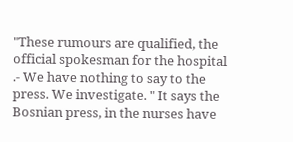"These rumours are qualified, the official spokesman for the hospital .- We have nothing to say to the press. We investigate. " It says the Bosnian press, in the nurses have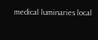medical luminaries local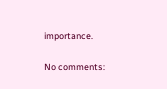importance.

No comments: